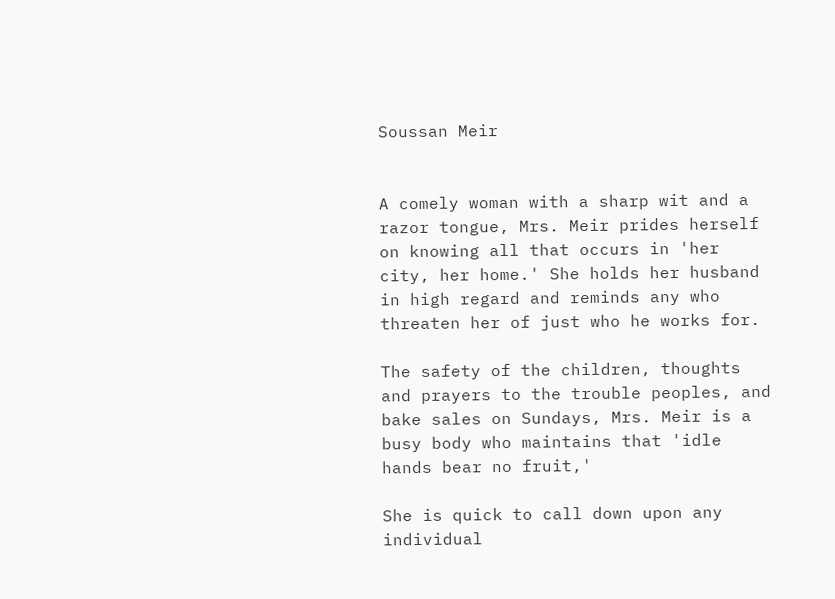Soussan Meir


A comely woman with a sharp wit and a razor tongue, Mrs. Meir prides herself on knowing all that occurs in 'her city, her home.' She holds her husband in high regard and reminds any who threaten her of just who he works for.

The safety of the children, thoughts and prayers to the trouble peoples, and bake sales on Sundays, Mrs. Meir is a busy body who maintains that 'idle hands bear no fruit,'

She is quick to call down upon any individual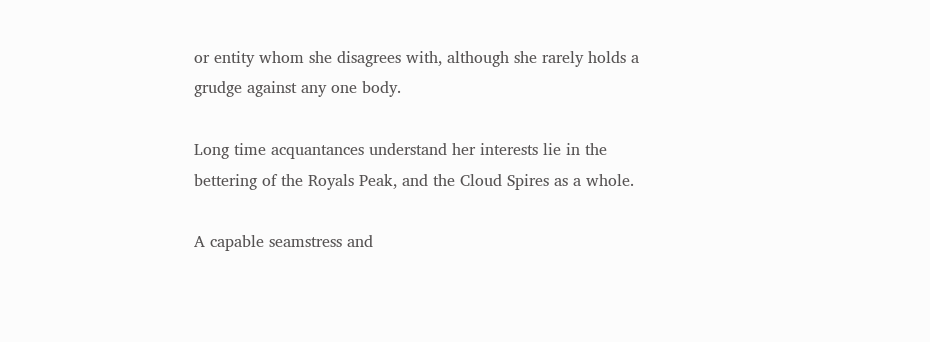or entity whom she disagrees with, although she rarely holds a grudge against any one body.

Long time acquantances understand her interests lie in the bettering of the Royals Peak, and the Cloud Spires as a whole.

A capable seamstress and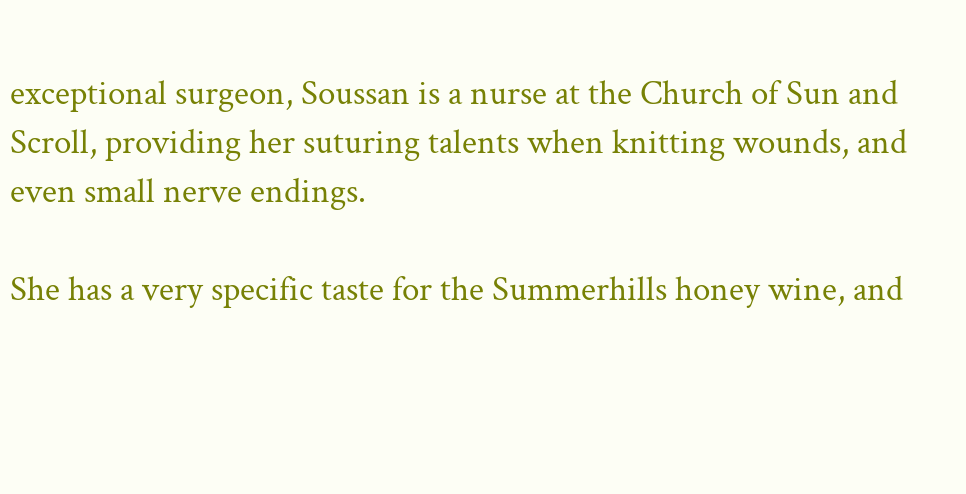exceptional surgeon, Soussan is a nurse at the Church of Sun and Scroll, providing her suturing talents when knitting wounds, and even small nerve endings.

She has a very specific taste for the Summerhills honey wine, and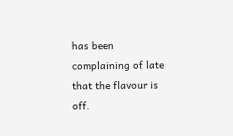has been complaining of late that the flavour is off.